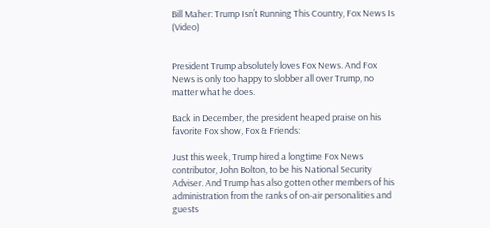Bill Maher: Trump Isn’t Running This Country, Fox News Is (Video)


President Trump absolutely loves Fox News. And Fox News is only too happy to slobber all over Trump, no matter what he does.

Back in December, the president heaped praise on his favorite Fox show, Fox & Friends:

Just this week, Trump hired a longtime Fox News contributor, John Bolton, to be his National Security Adviser. And Trump has also gotten other members of his administration from the ranks of on-air personalities and guests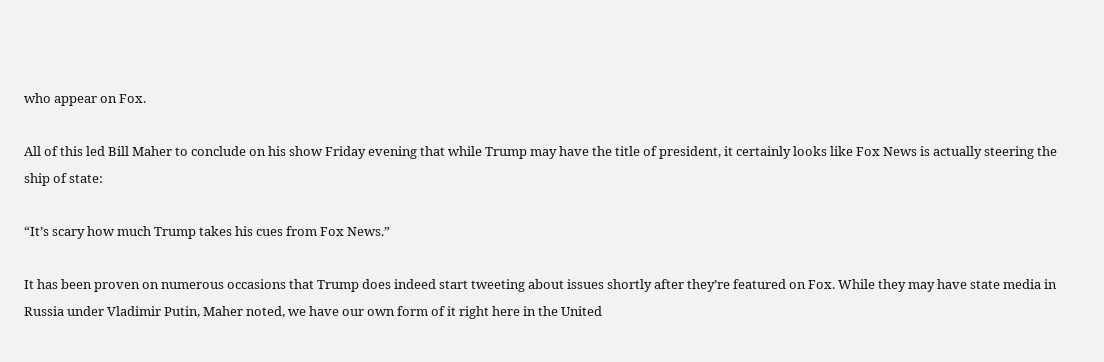who appear on Fox.

All of this led Bill Maher to conclude on his show Friday evening that while Trump may have the title of president, it certainly looks like Fox News is actually steering the ship of state:

“It’s scary how much Trump takes his cues from Fox News.”

It has been proven on numerous occasions that Trump does indeed start tweeting about issues shortly after they’re featured on Fox. While they may have state media in Russia under Vladimir Putin, Maher noted, we have our own form of it right here in the United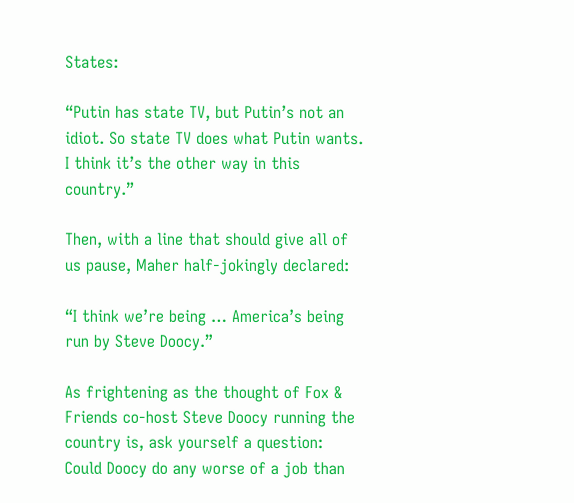States:

“Putin has state TV, but Putin’s not an idiot. So state TV does what Putin wants. I think it’s the other way in this country.”

Then, with a line that should give all of us pause, Maher half-jokingly declared:

“I think we’re being … America’s being run by Steve Doocy.”

As frightening as the thought of Fox & Friends co-host Steve Doocy running the country is, ask yourself a question: Could Doocy do any worse of a job than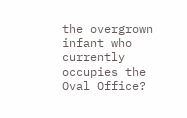the overgrown infant who currently occupies the Oval Office?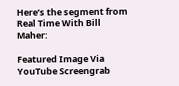Here’s the segment from Real Time With Bill Maher:

Featured Image Via YouTube Screengrab